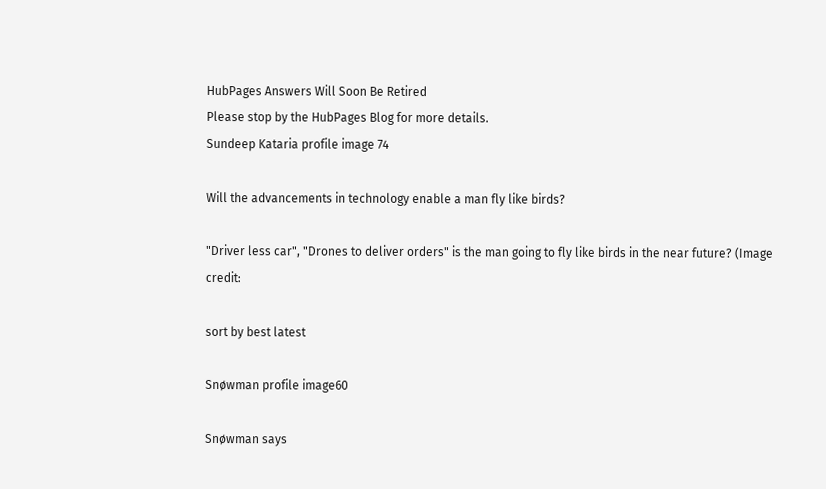HubPages Answers Will Soon Be Retired
Please stop by the HubPages Blog for more details.
Sundeep Kataria profile image 74

Will the advancements in technology enable a man fly like birds?

"Driver less car", "Drones to deliver orders" is the man going to fly like birds in the near future? (Image credit:

sort by best latest

Snøwman profile image60

Snøwman says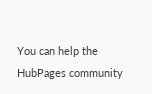You can help the HubPages community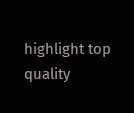highlight top quality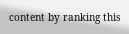content by ranking this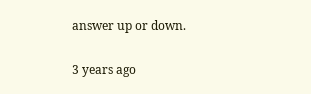answer up or down.

3 years ago